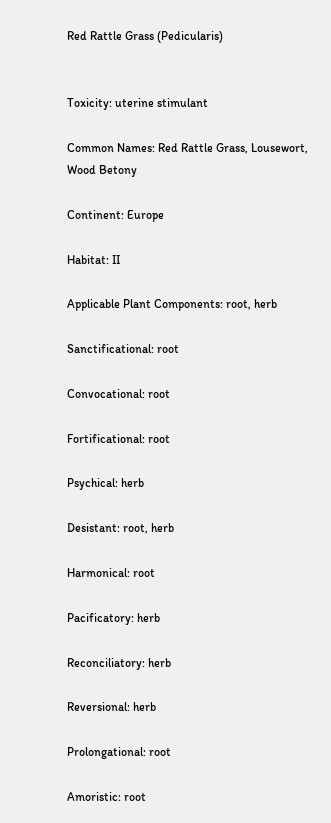Red Rattle Grass (Pedicularis)


Toxicity: uterine stimulant

Common Names: Red Rattle Grass, Lousewort, Wood Betony

Continent: Europe

Habitat: II

Applicable Plant Components: root, herb

Sanctificational: root

Convocational: root

Fortificational: root

Psychical: herb

Desistant: root, herb

Harmonical: root

Pacificatory: herb

Reconciliatory: herb

Reversional: herb

Prolongational: root

Amoristic: root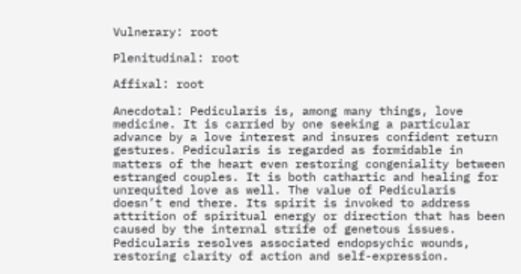Vulnerary: root

Plenitudinal: root

Affixal: root

Anecdotal: Pedicularis is, among many things, love medicine. It is carried by one seeking a particular advance by a love interest and insures confident return gestures. Pedicularis is regarded as formidable in matters of the heart even restoring congeniality between estranged couples. It is both cathartic and healing for unrequited love as well. The value of Pedicularis doesn’t end there. Its spirit is invoked to address attrition of spiritual energy or direction that has been caused by the internal strife of genetous issues. Pedicularis resolves associated endopsychic wounds, restoring clarity of action and self-expression.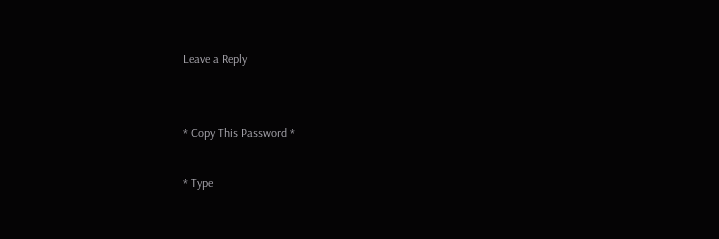Leave a Reply


* Copy This Password *

* Type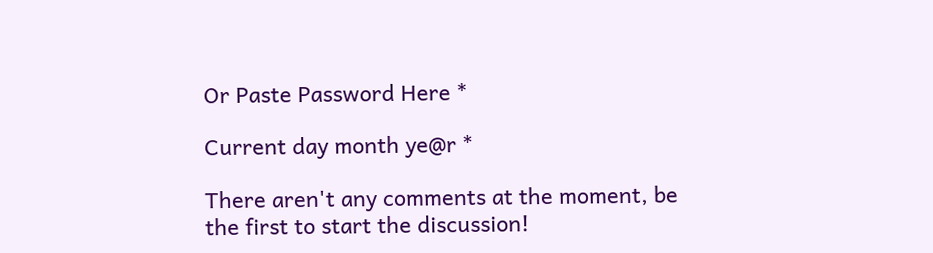Or Paste Password Here *

Current day month ye@r *

There aren't any comments at the moment, be the first to start the discussion!